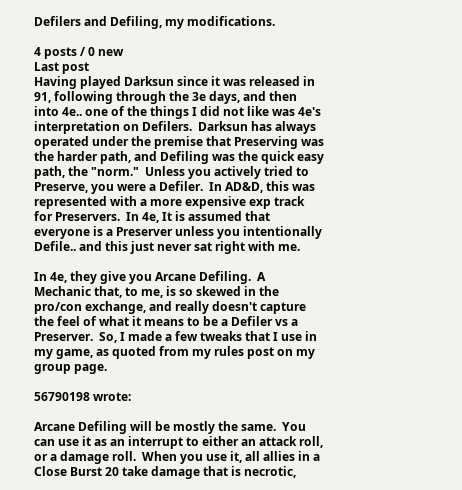Defilers and Defiling, my modifications.

4 posts / 0 new
Last post
Having played Darksun since it was released in 91, following through the 3e days, and then into 4e.. one of the things I did not like was 4e's interpretation on Defilers.  Darksun has always operated under the premise that Preserving was the harder path, and Defiling was the quick easy path, the "norm."  Unless you actively tried to Preserve, you were a Defiler.  In AD&D, this was represented with a more expensive exp track for Preservers.  In 4e, It is assumed that everyone is a Preserver unless you intentionally Defile.. and this just never sat right with me.

In 4e, they give you Arcane Defiling.  A Mechanic that, to me, is so skewed in the pro/con exchange, and really doesn't capture the feel of what it means to be a Defiler vs a Preserver.  So, I made a few tweaks that I use in my game, as quoted from my rules post on my group page.

56790198 wrote:

Arcane Defiling will be mostly the same.  You can use it as an interrupt to either an attack roll, or a damage roll.  When you use it, all allies in a Close Burst 20 take damage that is necrotic,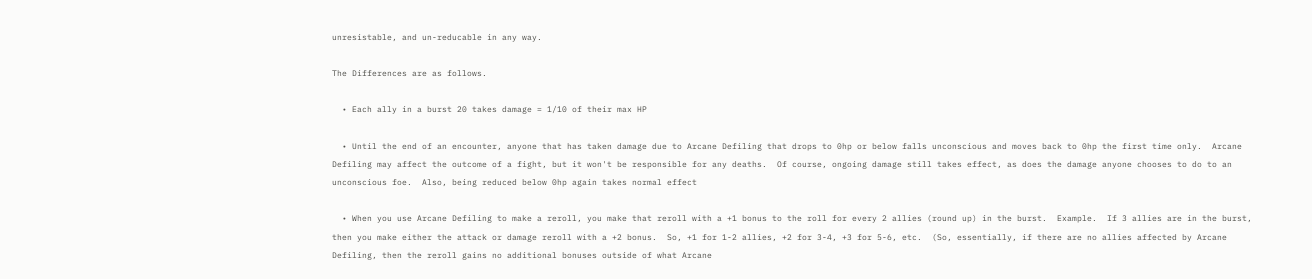unresistable, and un-reducable in any way.

The Differences are as follows.

  • Each ally in a burst 20 takes damage = 1/10 of their max HP

  • Until the end of an encounter, anyone that has taken damage due to Arcane Defiling that drops to 0hp or below falls unconscious and moves back to 0hp the first time only.  Arcane Defiling may affect the outcome of a fight, but it won't be responsible for any deaths.  Of course, ongoing damage still takes effect, as does the damage anyone chooses to do to an unconscious foe.  Also, being reduced below 0hp again takes normal effect

  • When you use Arcane Defiling to make a reroll, you make that reroll with a +1 bonus to the roll for every 2 allies (round up) in the burst.  Example.  If 3 allies are in the burst, then you make either the attack or damage reroll with a +2 bonus.  So, +1 for 1-2 allies, +2 for 3-4, +3 for 5-6, etc.  (So, essentially, if there are no allies affected by Arcane Defiling, then the reroll gains no additional bonuses outside of what Arcane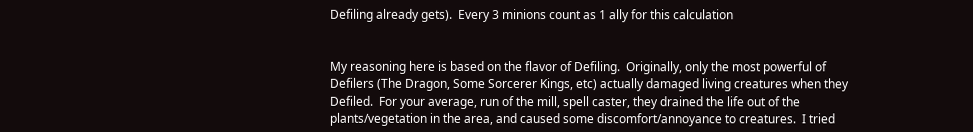Defiling already gets).  Every 3 minions count as 1 ally for this calculation


My reasoning here is based on the flavor of Defiling.  Originally, only the most powerful of Defilers (The Dragon, Some Sorcerer Kings, etc) actually damaged living creatures when they Defiled.  For your average, run of the mill, spell caster, they drained the life out of the plants/vegetation in the area, and caused some discomfort/annoyance to creatures.  I tried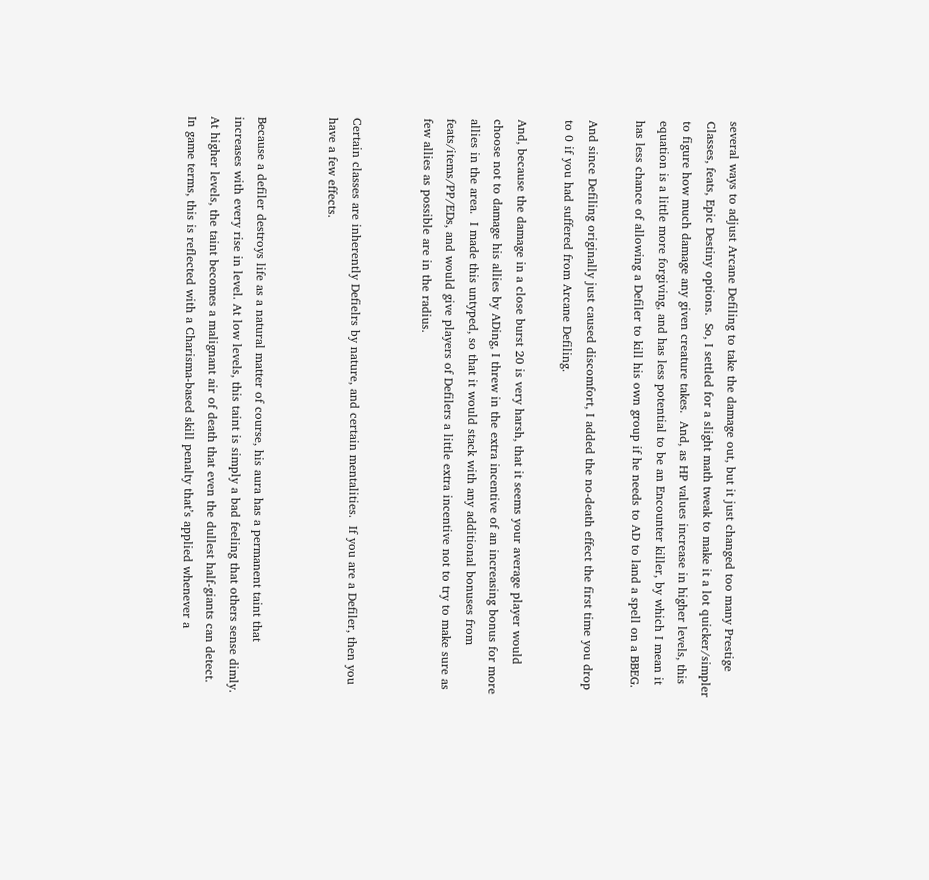several ways to adjust Arcane Defiling to take the damage out, but it just changed too many Prestige Classes, feats, Epic Destiny options.  So, I settled for a slight math tweak to make it a lot quicker/simpler to figure how much damage any given creature takes.  And, as HP values increase in higher levels, this equation is a little more forgiving, and has less potential to be an Encounter killer, by which I mean it has less chance of allowing a Defiler to kill his own group if he needs to AD to land a spell on a BBEG.

And since Defiling originally just caused discomfort, I added the no-death effect the first time you drop to 0 if you had suffered from Arcane Defiling.

And, because the damage in a close burst 20 is very harsh, that it seems your average player would choose not to damage his allies by ADing, I threw in the extra incentive of an increasing bonus for more allies in the area.  I made this untyped, so that it would stack with any additional bonuses from feats/items/PP/EDs, and would give players of Defilers a little extra incentive not to try to make sure as few allies as possible are in the radius.


Certain classes are inherently Defielrs by nature, and certain mentalities.  If you are a Defiler, then you have a few effects.


Because a defiler destroys life as a natural matter of course, his aura has a permanent taint that increases with every rise in level. At low levels, this taint is simply a bad feeling that others sense dimly. At higher levels, the taint becomes a malignant air of death that even the dullest half-giants can detect. In game terms, this is reflected with a Charisma-based skill penalty that’s applied whenever a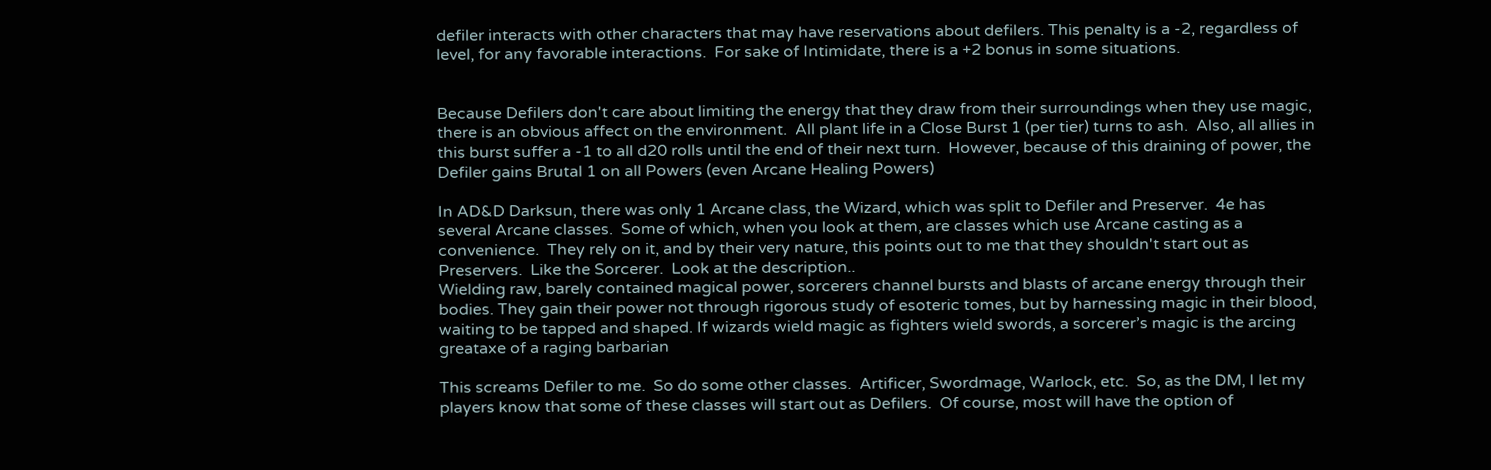defiler interacts with other characters that may have reservations about defilers. This penalty is a -2, regardless of level, for any favorable interactions.  For sake of Intimidate, there is a +2 bonus in some situations.


Because Defilers don't care about limiting the energy that they draw from their surroundings when they use magic, there is an obvious affect on the environment.  All plant life in a Close Burst 1 (per tier) turns to ash.  Also, all allies in this burst suffer a -1 to all d20 rolls until the end of their next turn.  However, because of this draining of power, the Defiler gains Brutal 1 on all Powers (even Arcane Healing Powers)

In AD&D Darksun, there was only 1 Arcane class, the Wizard, which was split to Defiler and Preserver.  4e has several Arcane classes.  Some of which, when you look at them, are classes which use Arcane casting as a convenience.  They rely on it, and by their very nature, this points out to me that they shouldn't start out as Preservers.  Like the Sorcerer.  Look at the description..
Wielding raw, barely contained magical power, sorcerers channel bursts and blasts of arcane energy through their bodies. They gain their power not through rigorous study of esoteric tomes, but by harnessing magic in their blood, waiting to be tapped and shaped. If wizards wield magic as fighters wield swords, a sorcerer’s magic is the arcing greataxe of a raging barbarian

This screams Defiler to me.  So do some other classes.  Artificer, Swordmage, Warlock, etc.  So, as the DM, I let my players know that some of these classes will start out as Defilers.  Of course, most will have the option of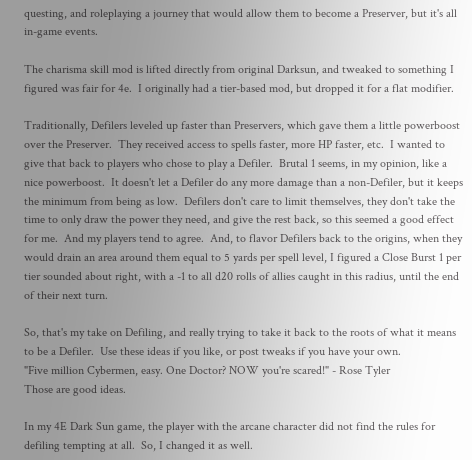questing, and roleplaying a journey that would allow them to become a Preserver, but it's all in-game events.

The charisma skill mod is lifted directly from original Darksun, and tweaked to something I figured was fair for 4e.  I originally had a tier-based mod, but dropped it for a flat modifier.

Traditionally, Defilers leveled up faster than Preservers, which gave them a little powerboost over the Preserver.  They received access to spells faster, more HP faster, etc.  I wanted to give that back to players who chose to play a Defiler.  Brutal 1 seems, in my opinion, like a nice powerboost.  It doesn't let a Defiler do any more damage than a non-Defiler, but it keeps the minimum from being as low.  Defilers don't care to limit themselves, they don't take the time to only draw the power they need, and give the rest back, so this seemed a good effect for me.  And my players tend to agree.  And, to flavor Defilers back to the origins, when they would drain an area around them equal to 5 yards per spell level, I figured a Close Burst 1 per tier sounded about right, with a -1 to all d20 rolls of allies caught in this radius, until the end of their next turn.

So, that's my take on Defiling, and really trying to take it back to the roots of what it means to be a Defiler.  Use these ideas if you like, or post tweaks if you have your own.
"Five million Cybermen, easy. One Doctor? NOW you're scared!" - Rose Tyler
Those are good ideas.

In my 4E Dark Sun game, the player with the arcane character did not find the rules for defiling tempting at all.  So, I changed it as well.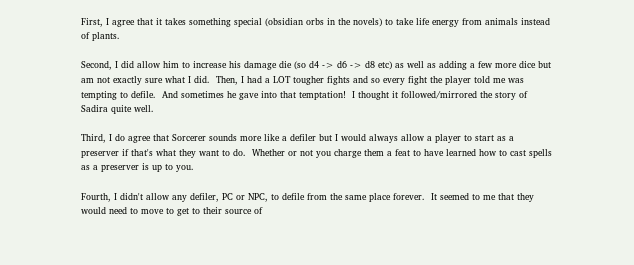First, I agree that it takes something special (obsidian orbs in the novels) to take life energy from animals instead of plants.

Second, I did allow him to increase his damage die (so d4 -> d6 -> d8 etc) as well as adding a few more dice but am not exactly sure what I did.  Then, I had a LOT tougher fights and so every fight the player told me was tempting to defile.  And sometimes he gave into that temptation!  I thought it followed/mirrored the story of Sadira quite well.

Third, I do agree that Sorcerer sounds more like a defiler but I would always allow a player to start as a preserver if that's what they want to do.  Whether or not you charge them a feat to have learned how to cast spells as a preserver is up to you.

Fourth, I didn't allow any defiler, PC or NPC, to defile from the same place forever.  It seemed to me that they would need to move to get to their source of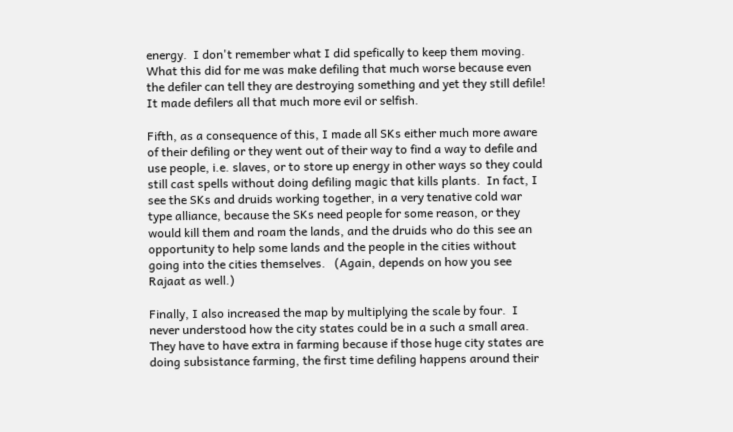energy.  I don't remember what I did spefically to keep them moving.  What this did for me was make defiling that much worse because even the defiler can tell they are destroying something and yet they still defile!  It made defilers all that much more evil or selfish.

Fifth, as a consequence of this, I made all SKs either much more aware of their defiling or they went out of their way to find a way to defile and use people, i.e. slaves, or to store up energy in other ways so they could still cast spells without doing defiling magic that kills plants.  In fact, I see the SKs and druids working together, in a very tenative cold war type alliance, because the SKs need people for some reason, or they would kill them and roam the lands, and the druids who do this see an opportunity to help some lands and the people in the cities without going into the cities themselves.   (Again, depends on how you see Rajaat as well.)

Finally, I also increased the map by multiplying the scale by four.  I never understood how the city states could be in a such a small area.  They have to have extra in farming because if those huge city states are doing subsistance farming, the first time defiling happens around their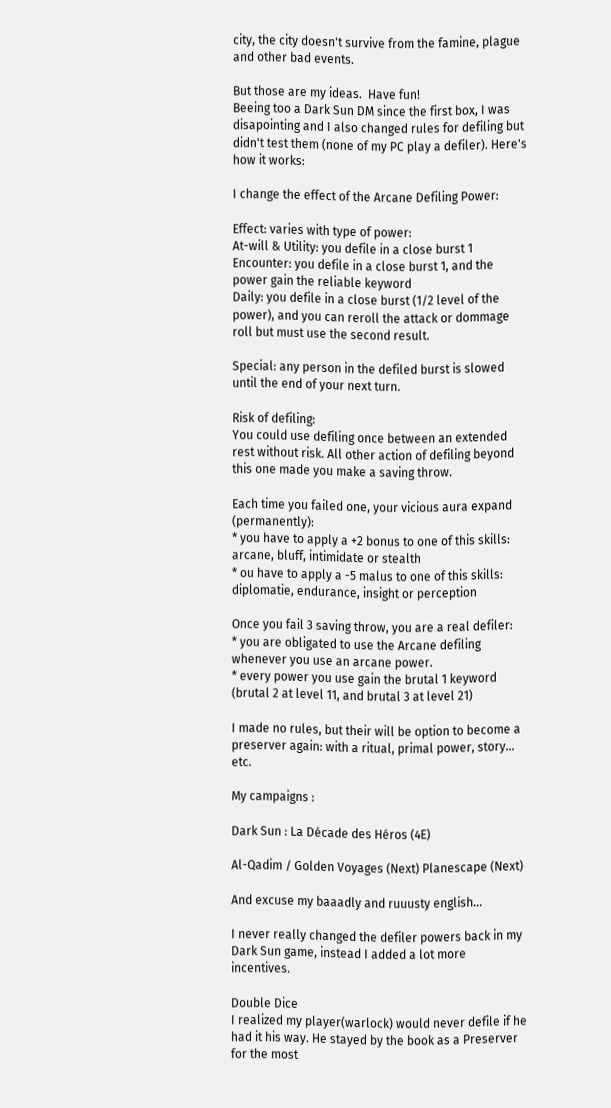city, the city doesn't survive from the famine, plague and other bad events.

But those are my ideas.  Have fun!
Beeing too a Dark Sun DM since the first box, I was disapointing and I also changed rules for defiling but didn't test them (none of my PC play a defiler). Here's how it works:

I change the effect of the Arcane Defiling Power:

Effect: varies with type of power:
At-will & Utility: you defile in a close burst 1
Encounter: you defile in a close burst 1, and the power gain the reliable keyword
Daily: you defile in a close burst (1/2 level of the power), and you can reroll the attack or dommage roll but must use the second result.

Special: any person in the defiled burst is slowed until the end of your next turn.

Risk of defiling:
You could use defiling once between an extended rest without risk. All other action of defiling beyond this one made you make a saving throw.

Each time you failed one, your vicious aura expand (permanently):
* you have to apply a +2 bonus to one of this skills: arcane, bluff, intimidate or stealth
* ou have to apply a -5 malus to one of this skills: diplomatie, endurance, insight or perception

Once you fail 3 saving throw, you are a real defiler:
* you are obligated to use the Arcane defiling whenever you use an arcane power.
* every power you use gain the brutal 1 keyword (brutal 2 at level 11, and brutal 3 at level 21)

I made no rules, but their will be option to become a preserver again: with a ritual, primal power, story... etc.

My campaigns :

Dark Sun : La Décade des Héros (4E)

Al-Qadim / Golden Voyages (Next) Planescape (Next)

And excuse my baaadly and ruuusty english...

I never really changed the defiler powers back in my Dark Sun game, instead I added a lot more incentives.

Double Dice
I realized my player(warlock) would never defile if he had it his way. He stayed by the book as a Preserver for the most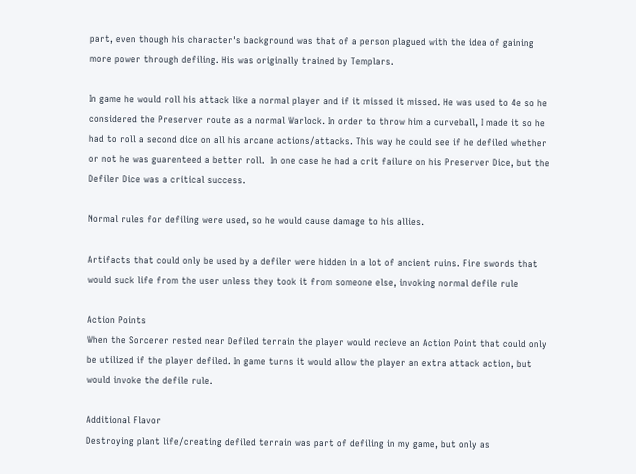part, even though his character's background was that of a person plagued with the idea of gaining more power through defiling. His was originally trained by Templars.

In game he would roll his attack like a normal player and if it missed it missed. He was used to 4e so he considered the Preserver route as a normal Warlock. In order to throw him a curveball, I made it so he had to roll a second dice on all his arcane actions/attacks. This way he could see if he defiled whether or not he was guarenteed a better roll.  In one case he had a crit failure on his Preserver Dice, but the Defiler Dice was a critical success.

Normal rules for defiling were used, so he would cause damage to his allies.

Artifacts that could only be used by a defiler were hidden in a lot of ancient ruins. Fire swords that would suck life from the user unless they took it from someone else, invoking normal defile rule

Action Points
When the Sorcerer rested near Defiled terrain the player would recieve an Action Point that could only be utilized if the player defiled. In game turns it would allow the player an extra attack action, but would invoke the defile rule.

Additional Flavor
Destroying plant life/creating defiled terrain was part of defiling in my game, but only as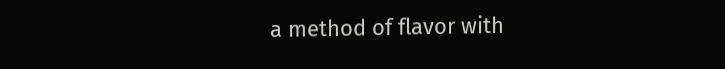a method of flavor with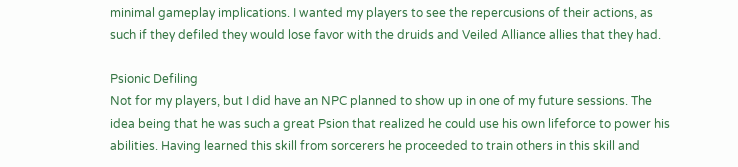minimal gameplay implications. I wanted my players to see the repercusions of their actions, as such if they defiled they would lose favor with the druids and Veiled Alliance allies that they had.

Psionic Defiling
Not for my players, but I did have an NPC planned to show up in one of my future sessions. The idea being that he was such a great Psion that realized he could use his own lifeforce to power his abilities. Having learned this skill from sorcerers he proceeded to train others in this skill and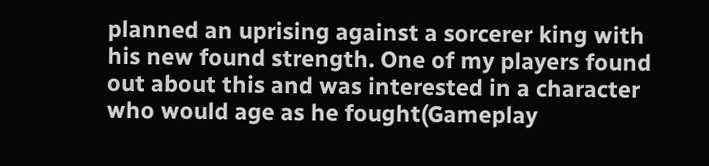planned an uprising against a sorcerer king with his new found strength. One of my players found out about this and was interested in a character who would age as he fought(Gameplay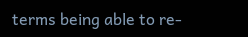terms being able to re-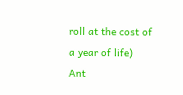roll at the cost of a year of life)
Ant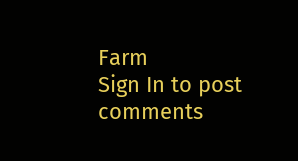Farm
Sign In to post comments